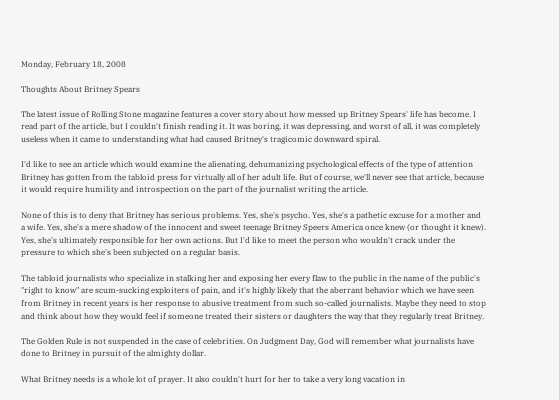Monday, February 18, 2008

Thoughts About Britney Spears

The latest issue of Rolling Stone magazine features a cover story about how messed up Britney Spears' life has become. I read part of the article, but I couldn't finish reading it. It was boring, it was depressing, and worst of all, it was completely useless when it came to understanding what had caused Britney's tragicomic downward spiral.

I'd like to see an article which would examine the alienating, dehumanizing psychological effects of the type of attention Britney has gotten from the tabloid press for virtually all of her adult life. But of course, we'll never see that article, because it would require humility and introspection on the part of the journalist writing the article.

None of this is to deny that Britney has serious problems. Yes, she's psycho. Yes, she's a pathetic excuse for a mother and a wife. Yes, she's a mere shadow of the innocent and sweet teenage Britney Speers America once knew (or thought it knew). Yes, she's ultimately responsible for her own actions. But I'd like to meet the person who wouldn't crack under the pressure to which she's been subjected on a regular basis.

The tabloid journalists who specialize in stalking her and exposing her every flaw to the public in the name of the public's "right to know" are scum-sucking exploiters of pain, and it's highly likely that the aberrant behavior which we have seen from Britney in recent years is her response to abusive treatment from such so-called journalists. Maybe they need to stop and think about how they would feel if someone treated their sisters or daughters the way that they regularly treat Britney.

The Golden Rule is not suspended in the case of celebrities. On Judgment Day, God will remember what journalists have done to Britney in pursuit of the almighty dollar.

What Britney needs is a whole lot of prayer. It also couldn't hurt for her to take a very long vacation in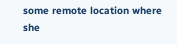some remote location where she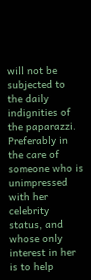will not be subjected to the daily indignities of the paparazzi. Preferably in the care of someone who is unimpressed with her celebrity status, and whose only interest in her is to help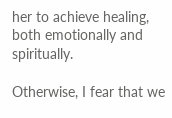her to achieve healing, both emotionally and spiritually.

Otherwise, I fear that we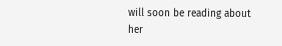will soon be reading about her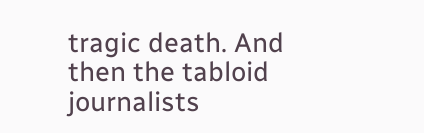tragic death. And then the tabloid journalists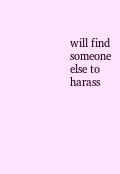will find someone else to harass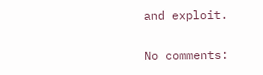and exploit.

No comments: